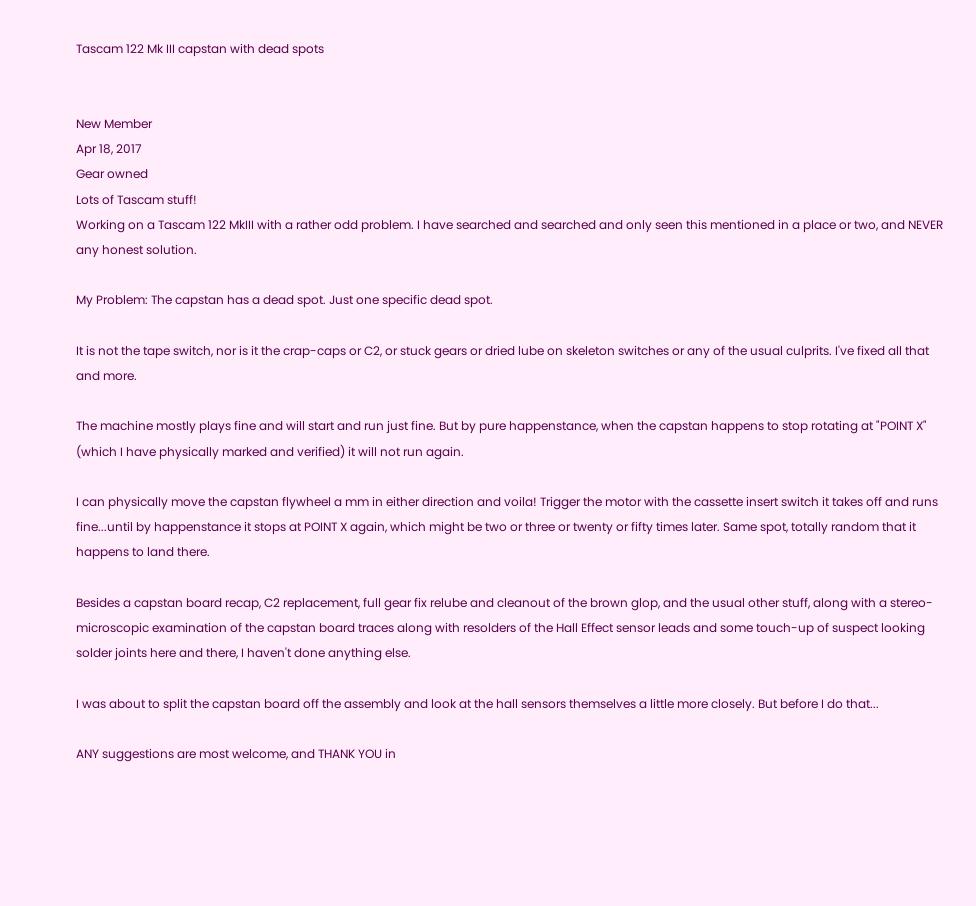Tascam 122 Mk III capstan with dead spots


New Member
Apr 18, 2017
Gear owned
Lots of Tascam stuff!
Working on a Tascam 122 MkIII with a rather odd problem. I have searched and searched and only seen this mentioned in a place or two, and NEVER any honest solution.

My Problem: The capstan has a dead spot. Just one specific dead spot.

It is not the tape switch, nor is it the crap-caps or C2, or stuck gears or dried lube on skeleton switches or any of the usual culprits. I've fixed all that and more.

The machine mostly plays fine and will start and run just fine. But by pure happenstance, when the capstan happens to stop rotating at "POINT X" (which I have physically marked and verified) it will not run again.

I can physically move the capstan flywheel a mm in either direction and voila! Trigger the motor with the cassette insert switch it takes off and runs fine...until by happenstance it stops at POINT X again, which might be two or three or twenty or fifty times later. Same spot, totally random that it happens to land there.

Besides a capstan board recap, C2 replacement, full gear fix relube and cleanout of the brown glop, and the usual other stuff, along with a stereo-microscopic examination of the capstan board traces along with resolders of the Hall Effect sensor leads and some touch-up of suspect looking solder joints here and there, I haven't done anything else.

I was about to split the capstan board off the assembly and look at the hall sensors themselves a little more closely. But before I do that...

ANY suggestions are most welcome, and THANK YOU in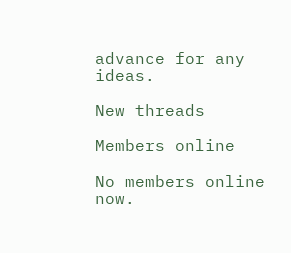advance for any ideas.

New threads

Members online

No members online now.